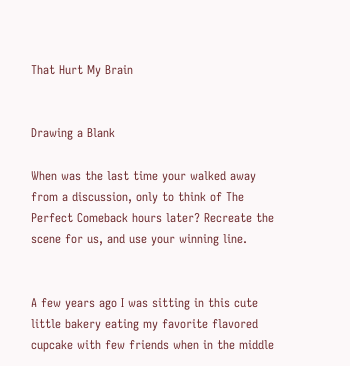That Hurt My Brain


Drawing a Blank

When was the last time your walked away from a discussion, only to think of The Perfect Comeback hours later? Recreate the scene for us, and use your winning line.


A few years ago I was sitting in this cute little bakery eating my favorite flavored cupcake with few friends when in the middle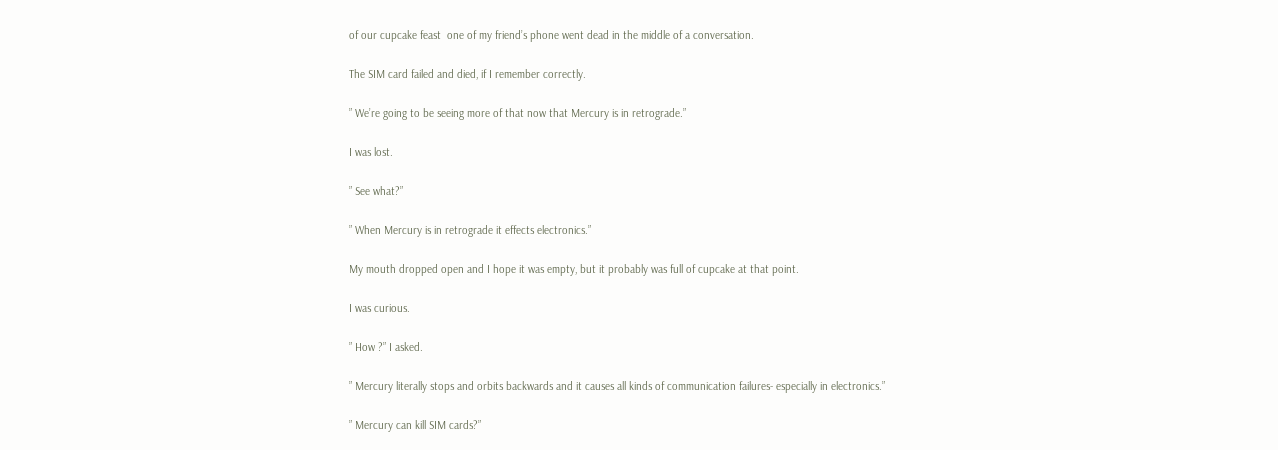of our cupcake feast  one of my friend’s phone went dead in the middle of a conversation.

The SIM card failed and died, if I remember correctly.

” We’re going to be seeing more of that now that Mercury is in retrograde.”

I was lost.

” See what?”

” When Mercury is in retrograde it effects electronics.”

My mouth dropped open and I hope it was empty, but it probably was full of cupcake at that point.

I was curious.

” How ?” I asked.

” Mercury literally stops and orbits backwards and it causes all kinds of communication failures- especially in electronics.”

” Mercury can kill SIM cards?”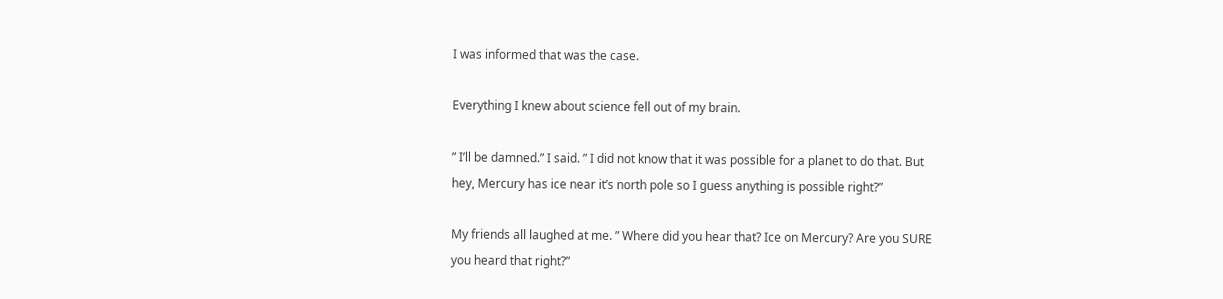I was informed that was the case.

Everything I knew about science fell out of my brain.

” I’ll be damned.” I said. ” I did not know that it was possible for a planet to do that. But hey, Mercury has ice near it’s north pole so I guess anything is possible right?”

My friends all laughed at me. ” Where did you hear that? Ice on Mercury? Are you SURE you heard that right?”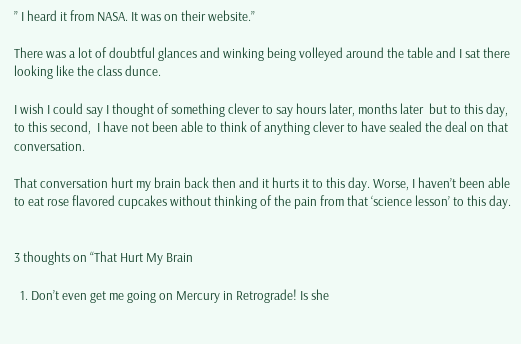” I heard it from NASA. It was on their website.”

There was a lot of doubtful glances and winking being volleyed around the table and I sat there looking like the class dunce.

I wish I could say I thought of something clever to say hours later, months later  but to this day, to this second,  I have not been able to think of anything clever to have sealed the deal on that conversation.

That conversation hurt my brain back then and it hurts it to this day. Worse, I haven’t been able to eat rose flavored cupcakes without thinking of the pain from that ‘science lesson’ to this day.


3 thoughts on “That Hurt My Brain

  1. Don’t even get me going on Mercury in Retrograde! Is she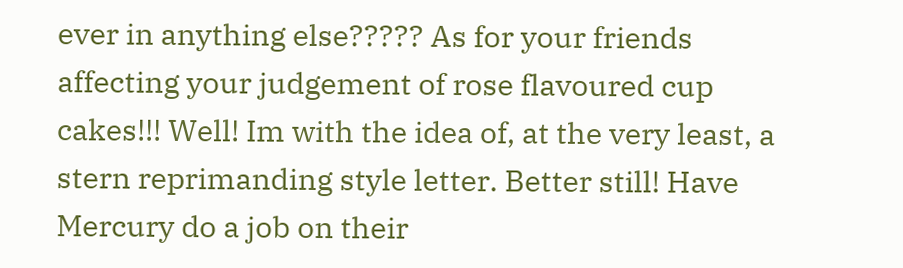ever in anything else????? As for your friends affecting your judgement of rose flavoured cup cakes!!! Well! Im with the idea of, at the very least, a stern reprimanding style letter. Better still! Have Mercury do a job on their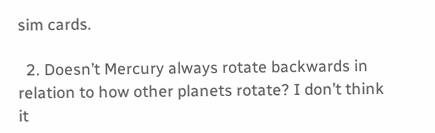sim cards.

  2. Doesn’t Mercury always rotate backwards in relation to how other planets rotate? I don’t think it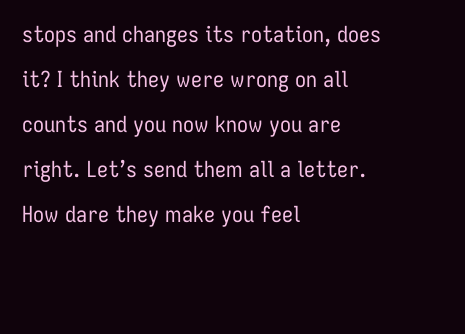stops and changes its rotation, does it? I think they were wrong on all counts and you now know you are right. Let’s send them all a letter. How dare they make you feel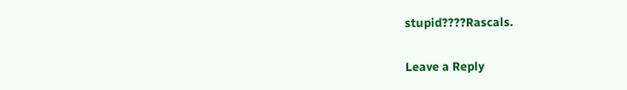stupid????Rascals.

Leave a Reply